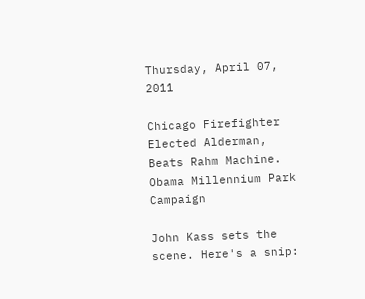Thursday, April 07, 2011

Chicago Firefighter Elected Alderman, Beats Rahm Machine. Obama Millennium Park Campaign

John Kass sets the scene. Here's a snip: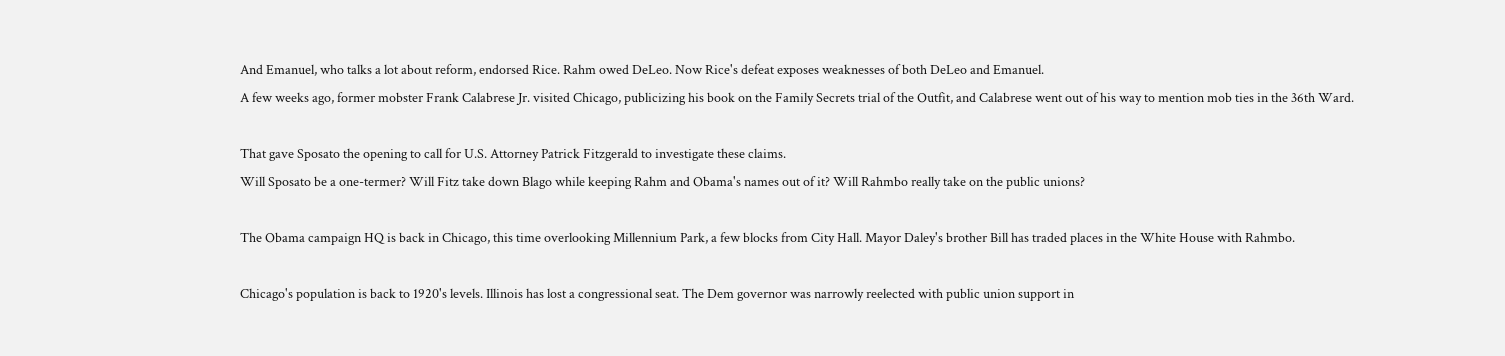And Emanuel, who talks a lot about reform, endorsed Rice. Rahm owed DeLeo. Now Rice's defeat exposes weaknesses of both DeLeo and Emanuel.
A few weeks ago, former mobster Frank Calabrese Jr. visited Chicago, publicizing his book on the Family Secrets trial of the Outfit, and Calabrese went out of his way to mention mob ties in the 36th Ward.

That gave Sposato the opening to call for U.S. Attorney Patrick Fitzgerald to investigate these claims.
Will Sposato be a one-termer? Will Fitz take down Blago while keeping Rahm and Obama's names out of it? Will Rahmbo really take on the public unions?

The Obama campaign HQ is back in Chicago, this time overlooking Millennium Park, a few blocks from City Hall. Mayor Daley's brother Bill has traded places in the White House with Rahmbo.

Chicago's population is back to 1920's levels. Illinois has lost a congressional seat. The Dem governor was narrowly reelected with public union support in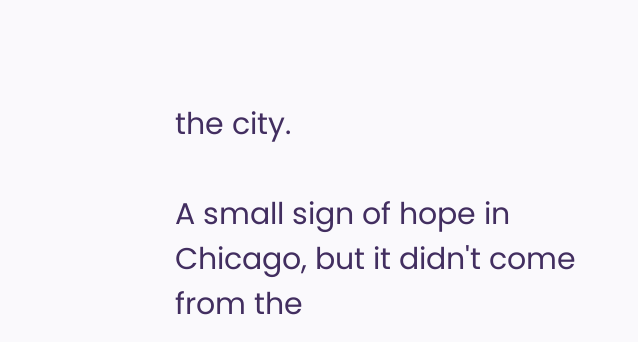the city.

A small sign of hope in Chicago, but it didn't come from the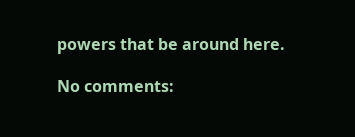powers that be around here.

No comments: